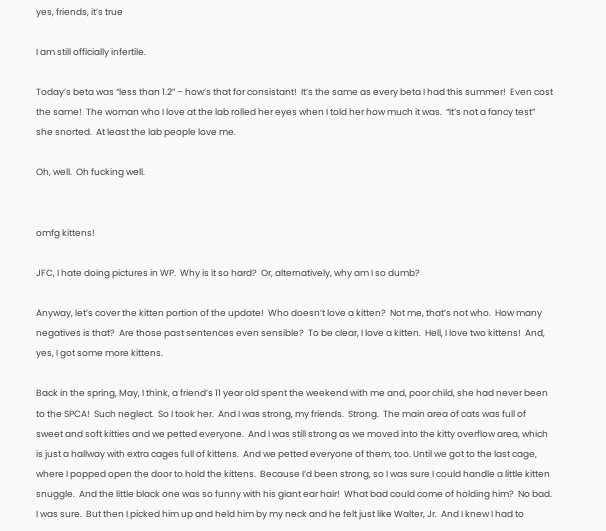yes, friends, it’s true

I am still officially infertile.

Today’s beta was “less than 1.2” – how’s that for consistant!  It’s the same as every beta I had this summer!  Even cost the same!  The woman who I love at the lab rolled her eyes when I told her how much it was.  “It’s not a fancy test” she snorted.  At least the lab people love me.

Oh, well.  Oh fucking well.


omfg kittens!

JFC, I hate doing pictures in WP.  Why is it so hard?  Or, alternatively, why am I so dumb?

Anyway, let’s cover the kitten portion of the update!  Who doesn’t love a kitten?  Not me, that’s not who.  How many negatives is that?  Are those past sentences even sensible?  To be clear, I love a kitten.  Hell, I love two kittens!  And, yes, I got some more kittens.

Back in the spring, May, I think, a friend’s 11 year old spent the weekend with me and, poor child, she had never been to the SPCA!  Such neglect.  So I took her.  And I was strong, my friends.  Strong.  The main area of cats was full of sweet and soft kitties and we petted everyone.  And I was still strong as we moved into the kitty overflow area, which is just a hallway with extra cages full of kittens.  And we petted everyone of them, too. Until we got to the last cage, where I popped open the door to hold the kittens.  Because I’d been strong, so I was sure I could handle a little kitten snuggle.  And the little black one was so funny with his giant ear hair!  What bad could come of holding him?  No bad.  I was sure.  But then I picked him up and held him by my neck and he felt just like Walter, Jr.  And I knew I had to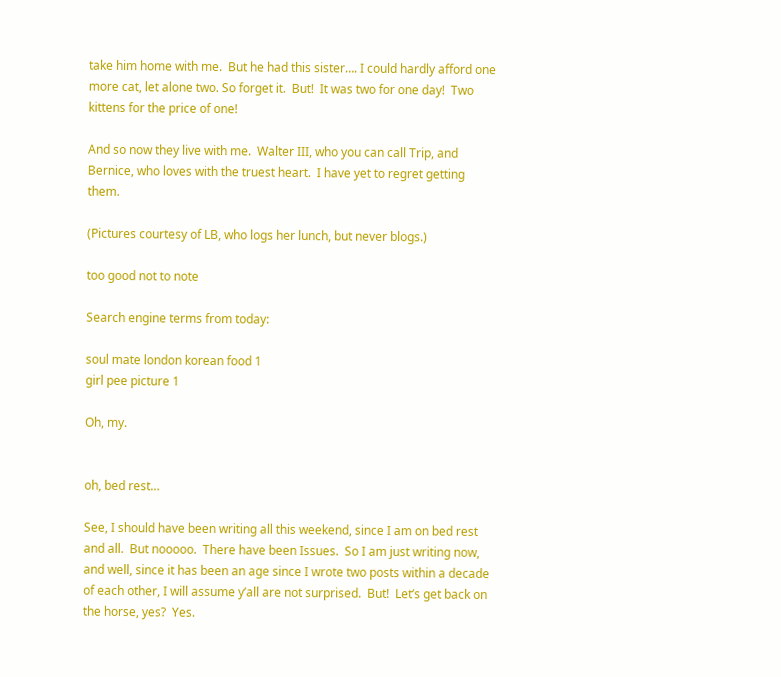take him home with me.  But he had this sister…. I could hardly afford one more cat, let alone two. So forget it.  But!  It was two for one day!  Two kittens for the price of one!

And so now they live with me.  Walter III, who you can call Trip, and Bernice, who loves with the truest heart.  I have yet to regret getting them.

(Pictures courtesy of LB, who logs her lunch, but never blogs.)

too good not to note

Search engine terms from today:

soul mate london korean food 1
girl pee picture 1

Oh, my.


oh, bed rest…

See, I should have been writing all this weekend, since I am on bed rest and all.  But nooooo.  There have been Issues.  So I am just writing now, and well, since it has been an age since I wrote two posts within a decade of each other, I will assume y’all are not surprised.  But!  Let’s get back on the horse, yes?  Yes.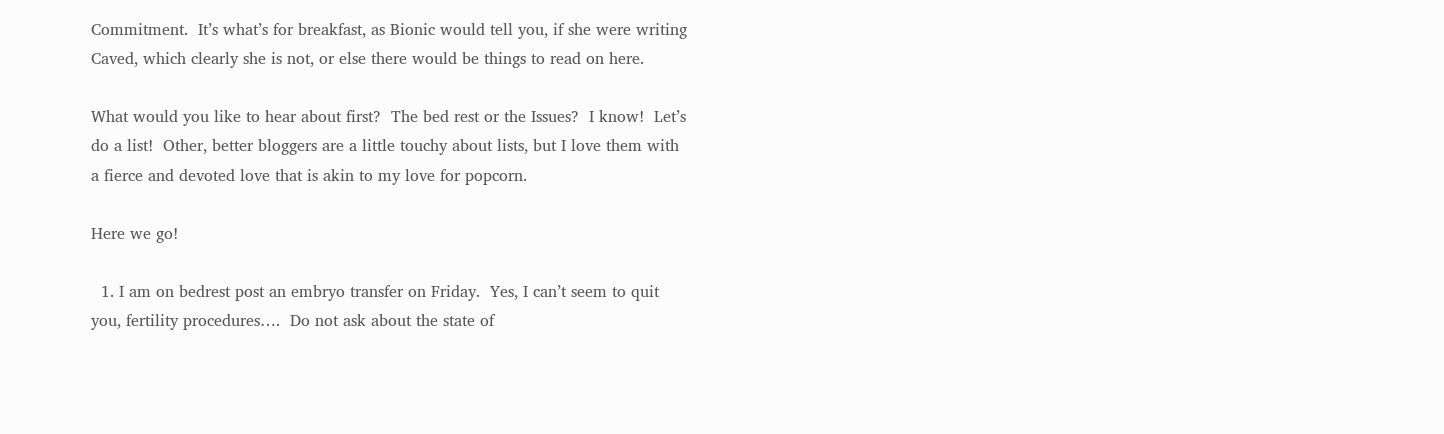Commitment.  It’s what’s for breakfast, as Bionic would tell you, if she were writing Caved, which clearly she is not, or else there would be things to read on here.

What would you like to hear about first?  The bed rest or the Issues?  I know!  Let’s do a list!  Other, better bloggers are a little touchy about lists, but I love them with a fierce and devoted love that is akin to my love for popcorn.

Here we go!

  1. I am on bedrest post an embryo transfer on Friday.  Yes, I can’t seem to quit you, fertility procedures….  Do not ask about the state of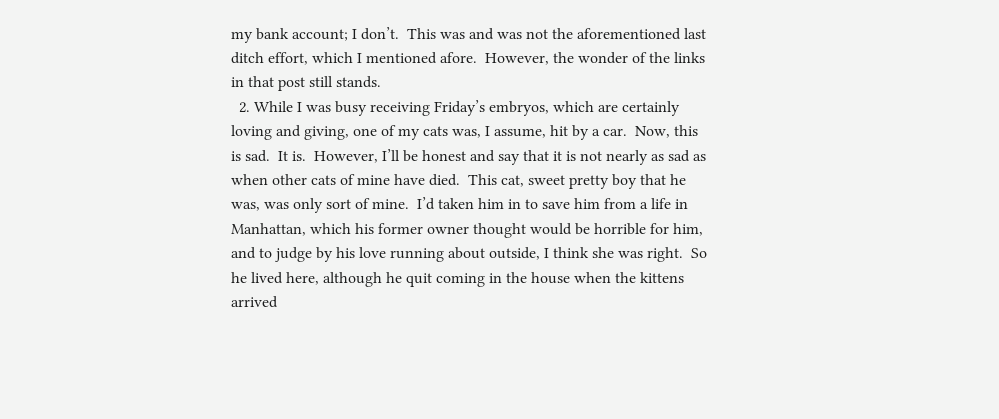my bank account; I don’t.  This was and was not the aforementioned last ditch effort, which I mentioned afore.  However, the wonder of the links in that post still stands.
  2. While I was busy receiving Friday’s embryos, which are certainly loving and giving, one of my cats was, I assume, hit by a car.  Now, this is sad.  It is.  However, I’ll be honest and say that it is not nearly as sad as when other cats of mine have died.  This cat, sweet pretty boy that he was, was only sort of mine.  I’d taken him in to save him from a life in Manhattan, which his former owner thought would be horrible for him, and to judge by his love running about outside, I think she was right.  So he lived here, although he quit coming in the house when the kittens arrived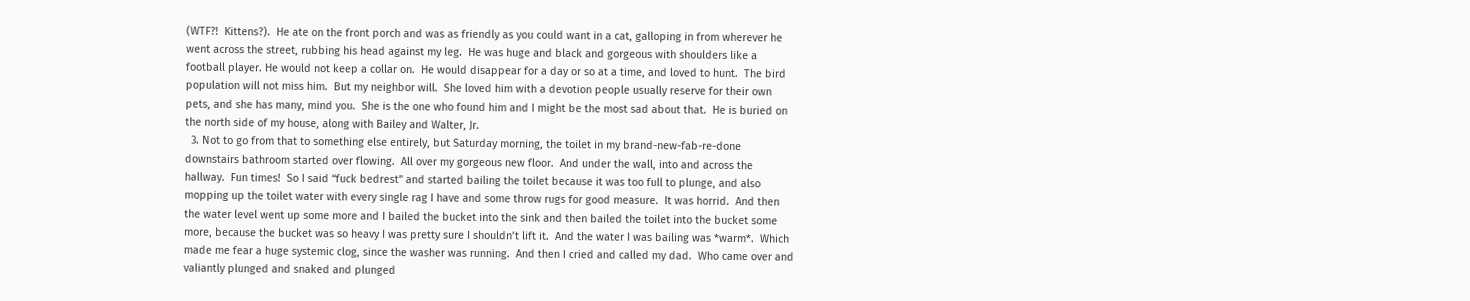(WTF?!  Kittens?).  He ate on the front porch and was as friendly as you could want in a cat, galloping in from wherever he went across the street, rubbing his head against my leg.  He was huge and black and gorgeous with shoulders like a football player. He would not keep a collar on.  He would disappear for a day or so at a time, and loved to hunt.  The bird population will not miss him.  But my neighbor will.  She loved him with a devotion people usually reserve for their own pets, and she has many, mind you.  She is the one who found him and I might be the most sad about that.  He is buried on the north side of my house, along with Bailey and Walter, Jr.
  3. Not to go from that to something else entirely, but Saturday morning, the toilet in my brand-new-fab-re-done downstairs bathroom started over flowing.  All over my gorgeous new floor.  And under the wall, into and across the hallway.  Fun times!  So I said “fuck bedrest” and started bailing the toilet because it was too full to plunge, and also mopping up the toilet water with every single rag I have and some throw rugs for good measure.  It was horrid.  And then the water level went up some more and I bailed the bucket into the sink and then bailed the toilet into the bucket some more, because the bucket was so heavy I was pretty sure I shouldn’t lift it.  And the water I was bailing was *warm*.  Which made me fear a huge systemic clog, since the washer was running.  And then I cried and called my dad.  Who came over and valiantly plunged and snaked and plunged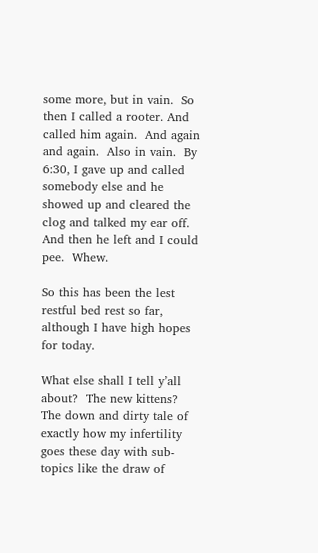some more, but in vain.  So then I called a rooter. And called him again.  And again and again.  Also in vain.  By 6:30, I gave up and called somebody else and he showed up and cleared the clog and talked my ear off.  And then he left and I could pee.  Whew.

So this has been the lest restful bed rest so far, although I have high hopes for today.

What else shall I tell y’all about?  The new kittens?  The down and dirty tale of exactly how my infertility goes these day with sub-topics like the draw of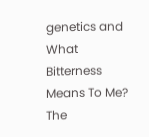genetics and What Bitterness Means To Me?  The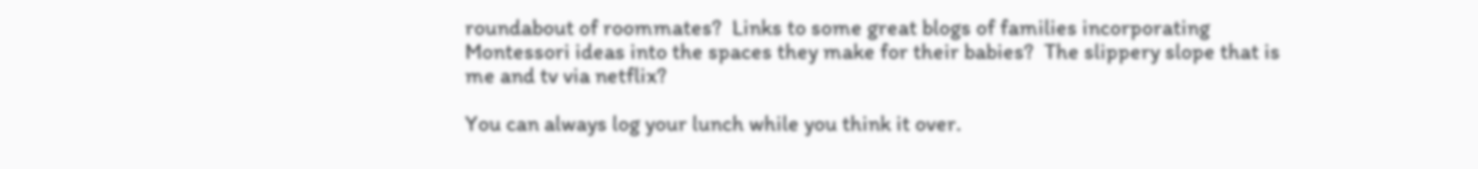roundabout of roommates?  Links to some great blogs of families incorporating Montessori ideas into the spaces they make for their babies?  The slippery slope that is me and tv via netflix?

You can always log your lunch while you think it over.